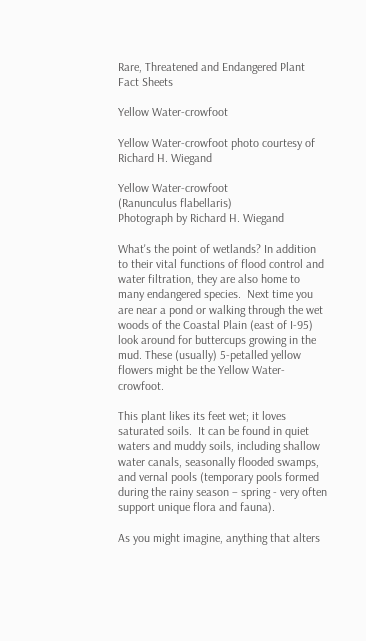Rare, Threatened and Endangered Plant Fact Sheets

Yellow Water-crowfoot

Yellow Water-crowfoot photo courtesy of Richard H. Wiegand

Yellow Water-crowfoot
(Ranunculus flabellaris)
Photograph by Richard H. Wiegand

What's the point of wetlands? In addition to their vital functions of flood control and water filtration, they are also home to many endangered species.  Next time you are near a pond or walking through the wet woods of the Coastal Plain (east of I-95) look around for buttercups growing in the mud. These (usually) 5-petalled yellow flowers might be the Yellow Water-crowfoot.

This plant likes its feet wet; it loves saturated soils.  It can be found in quiet waters and muddy soils, including shallow water canals, seasonally flooded swamps, and vernal pools (temporary pools formed during the rainy season – spring - very often support unique flora and fauna).

As you might imagine, anything that alters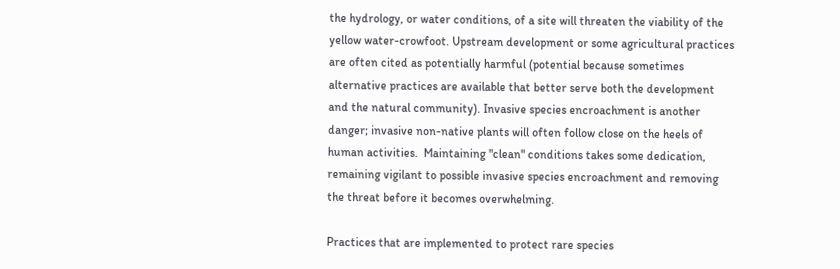the hydrology, or water conditions, of a site will threaten the viability of the yellow water-crowfoot. Upstream development or some agricultural practices are often cited as potentially harmful (potential because sometimes alternative practices are available that better serve both the development and the natural community). Invasive species encroachment is another danger; invasive non-native plants will often follow close on the heels of human activities.  Maintaining "clean" conditions takes some dedication, remaining vigilant to possible invasive species encroachment and removing the threat before it becomes overwhelming.

Practices that are implemented to protect rare species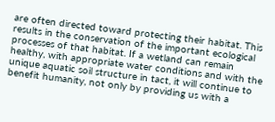are often directed toward protecting their habitat. This results in the conservation of the important ecological processes of that habitat. If a wetland can remain healthy, with appropriate water conditions and with the unique aquatic soil structure in tact, it will continue to benefit humanity, not only by providing us with a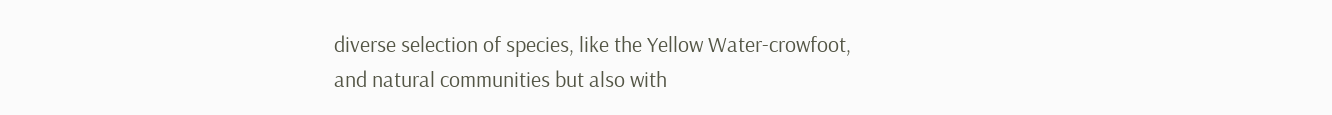diverse selection of species, like the Yellow Water-crowfoot, and natural communities but also with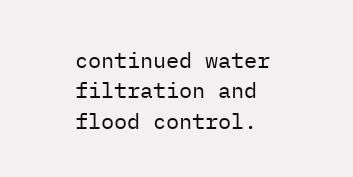continued water filtration and flood control.